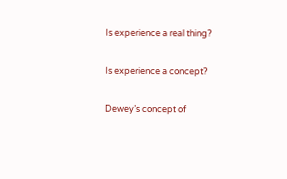Is experience a real thing?

Is experience a concept?

Dewey’s concept of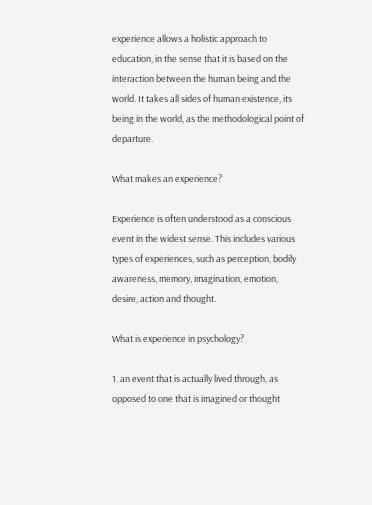experience allows a holistic approach to education, in the sense that it is based on the interaction between the human being and the world. It takes all sides of human existence, its being in the world, as the methodological point of departure.

What makes an experience?

Experience is often understood as a conscious event in the widest sense. This includes various types of experiences, such as perception, bodily awareness, memory, imagination, emotion, desire, action and thought.

What is experience in psychology?

1. an event that is actually lived through, as opposed to one that is imagined or thought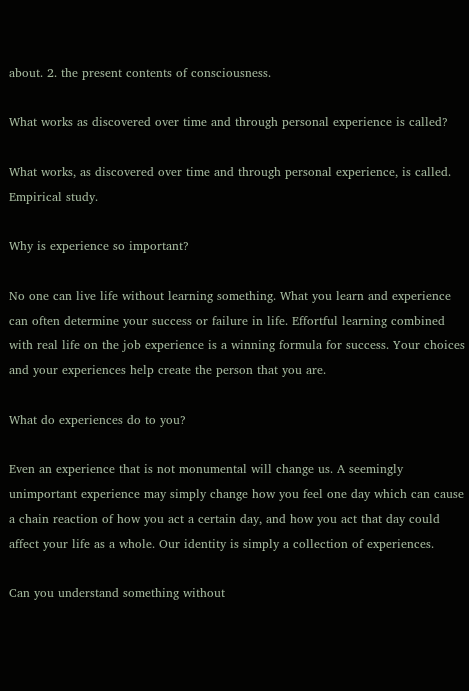about. 2. the present contents of consciousness.

What works as discovered over time and through personal experience is called?

What works, as discovered over time and through personal experience, is called. Empirical study.

Why is experience so important?

No one can live life without learning something. What you learn and experience can often determine your success or failure in life. Effortful learning combined with real life on the job experience is a winning formula for success. Your choices and your experiences help create the person that you are.

What do experiences do to you?

Even an experience that is not monumental will change us. A seemingly unimportant experience may simply change how you feel one day which can cause a chain reaction of how you act a certain day, and how you act that day could affect your life as a whole. Our identity is simply a collection of experiences.

Can you understand something without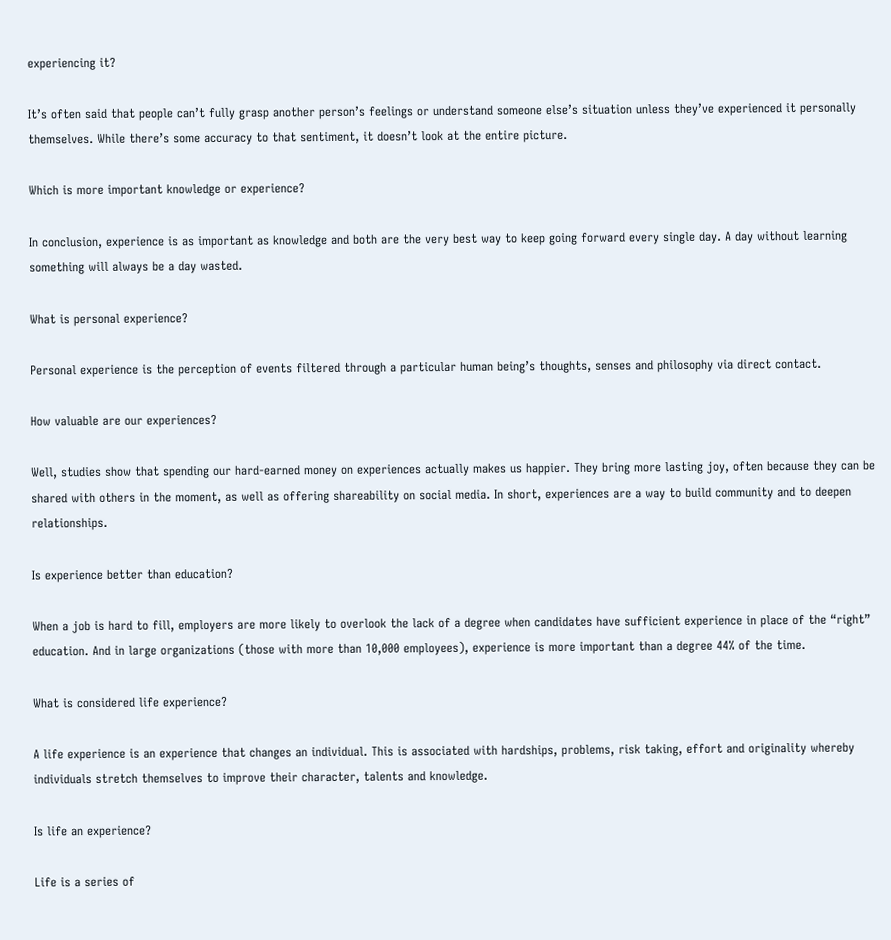experiencing it?

It’s often said that people can’t fully grasp another person’s feelings or understand someone else’s situation unless they’ve experienced it personally themselves. While there’s some accuracy to that sentiment, it doesn’t look at the entire picture.

Which is more important knowledge or experience?

In conclusion, experience is as important as knowledge and both are the very best way to keep going forward every single day. A day without learning something will always be a day wasted.

What is personal experience?

Personal experience is the perception of events filtered through a particular human being’s thoughts, senses and philosophy via direct contact.

How valuable are our experiences?

Well, studies show that spending our hard-earned money on experiences actually makes us happier. They bring more lasting joy, often because they can be shared with others in the moment, as well as offering shareability on social media. In short, experiences are a way to build community and to deepen relationships.

Is experience better than education?

When a job is hard to fill, employers are more likely to overlook the lack of a degree when candidates have sufficient experience in place of the “right” education. And in large organizations (those with more than 10,000 employees), experience is more important than a degree 44% of the time.

What is considered life experience?

A life experience is an experience that changes an individual. This is associated with hardships, problems, risk taking, effort and originality whereby individuals stretch themselves to improve their character, talents and knowledge.

Is life an experience?

Life is a series of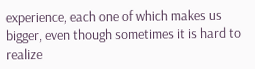experience, each one of which makes us bigger, even though sometimes it is hard to realize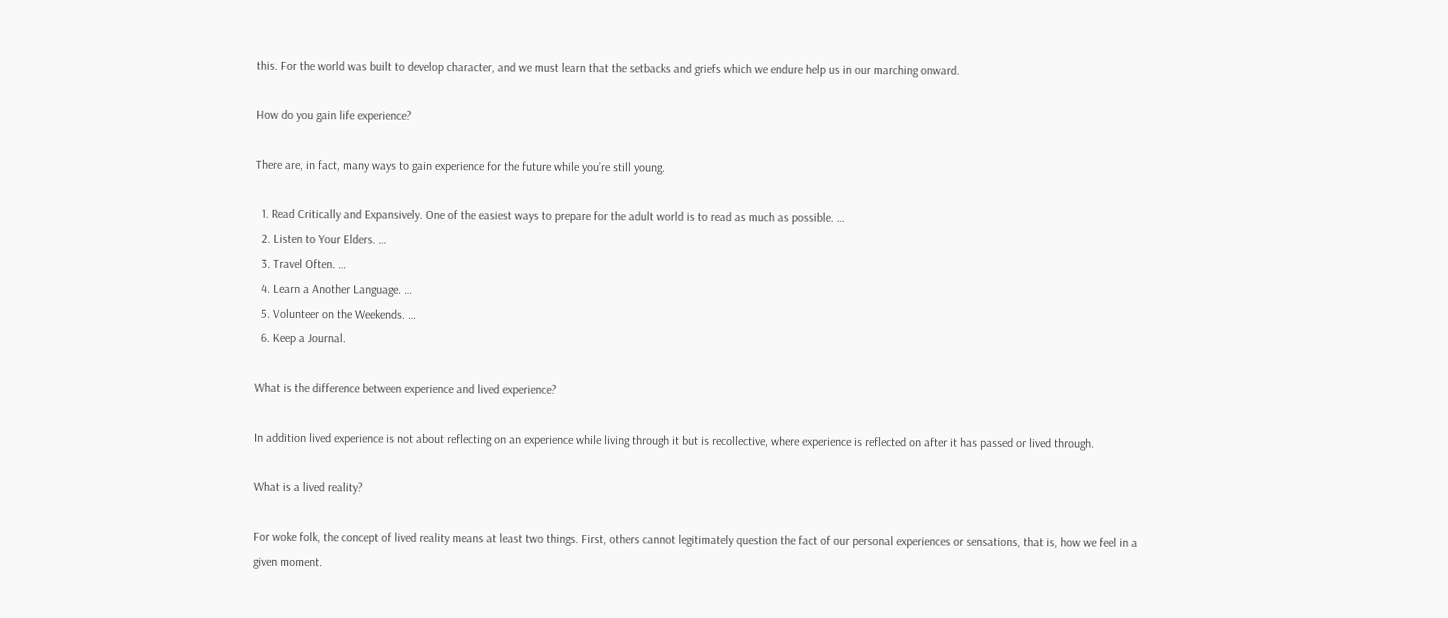this. For the world was built to develop character, and we must learn that the setbacks and griefs which we endure help us in our marching onward.

How do you gain life experience?

There are, in fact, many ways to gain experience for the future while you’re still young.

  1. Read Critically and Expansively. One of the easiest ways to prepare for the adult world is to read as much as possible. …
  2. Listen to Your Elders. …
  3. Travel Often. …
  4. Learn a Another Language. …
  5. Volunteer on the Weekends. …
  6. Keep a Journal.

What is the difference between experience and lived experience?

In addition lived experience is not about reflecting on an experience while living through it but is recollective, where experience is reflected on after it has passed or lived through.

What is a lived reality?

For woke folk, the concept of lived reality means at least two things. First, others cannot legitimately question the fact of our personal experiences or sensations, that is, how we feel in a given moment.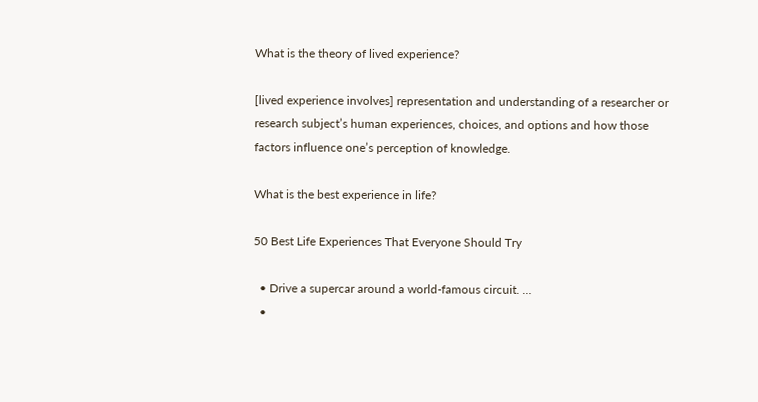What is the theory of lived experience?

[lived experience involves] representation and understanding of a researcher or research subject’s human experiences, choices, and options and how those factors influence one’s perception of knowledge.

What is the best experience in life?

50 Best Life Experiences That Everyone Should Try

  • Drive a supercar around a world-famous circuit. …
  •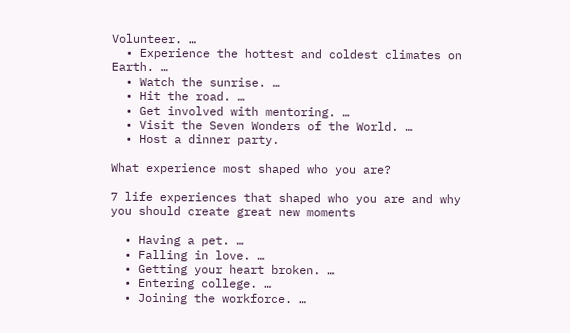Volunteer. …
  • Experience the hottest and coldest climates on Earth. …
  • Watch the sunrise. …
  • Hit the road. …
  • Get involved with mentoring. …
  • Visit the Seven Wonders of the World. …
  • Host a dinner party.

What experience most shaped who you are?

7 life experiences that shaped who you are and why you should create great new moments

  • Having a pet. …
  • Falling in love. …
  • Getting your heart broken. …
  • Entering college. …
  • Joining the workforce. …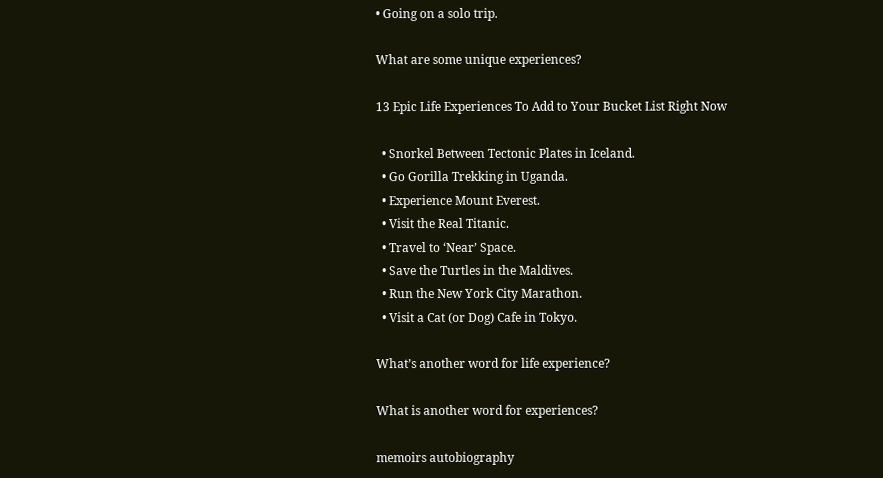• Going on a solo trip.

What are some unique experiences?

13 Epic Life Experiences To Add to Your Bucket List Right Now

  • Snorkel Between Tectonic Plates in Iceland.
  • Go Gorilla Trekking in Uganda.
  • Experience Mount Everest.
  • Visit the Real Titanic.
  • Travel to ‘Near’ Space.
  • Save the Turtles in the Maldives.
  • Run the New York City Marathon.
  • Visit a Cat (or Dog) Cafe in Tokyo.

What’s another word for life experience?

What is another word for experiences?

memoirs autobiography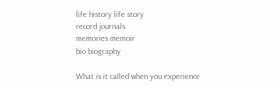life history life story
record journals
memories memoir
bio biography

What is it called when you experience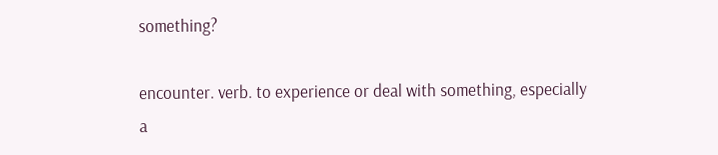something?

encounter. verb. to experience or deal with something, especially a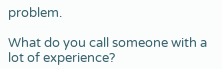problem.

What do you call someone with a lot of experience?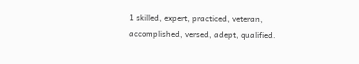1 skilled, expert, practiced, veteran, accomplished, versed, adept, qualified.